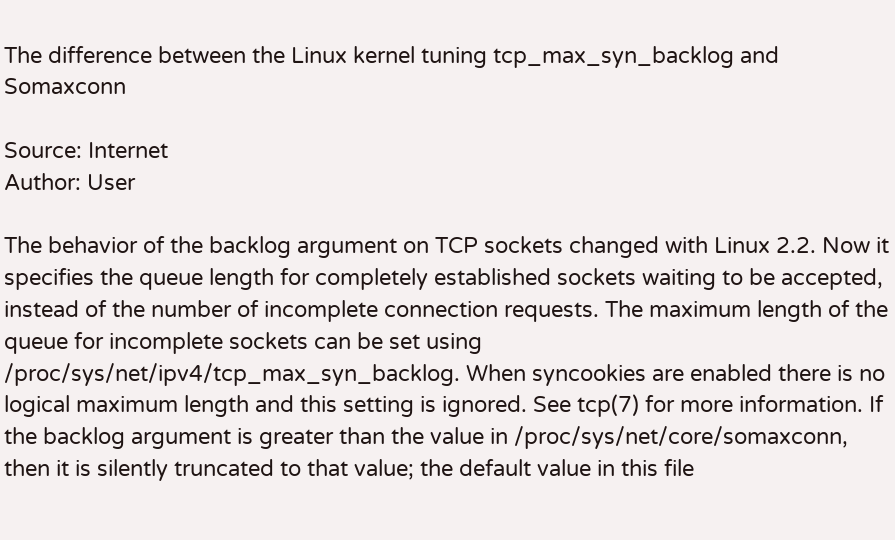The difference between the Linux kernel tuning tcp_max_syn_backlog and Somaxconn

Source: Internet
Author: User

The behavior of the backlog argument on TCP sockets changed with Linux 2.2. Now it specifies the queue length for completely established sockets waiting to be accepted, instead of the number of incomplete connection requests. The maximum length of the queue for incomplete sockets can be set using /proc/sys/net/ipv4/tcp_max_syn_backlog. When syncookies are enabled there is no logical maximum length and this setting is ignored. See tcp(7) for more information. If the backlog argument is greater than the value in /proc/sys/net/core/somaxconn, then it is silently truncated to that value; the default value in this file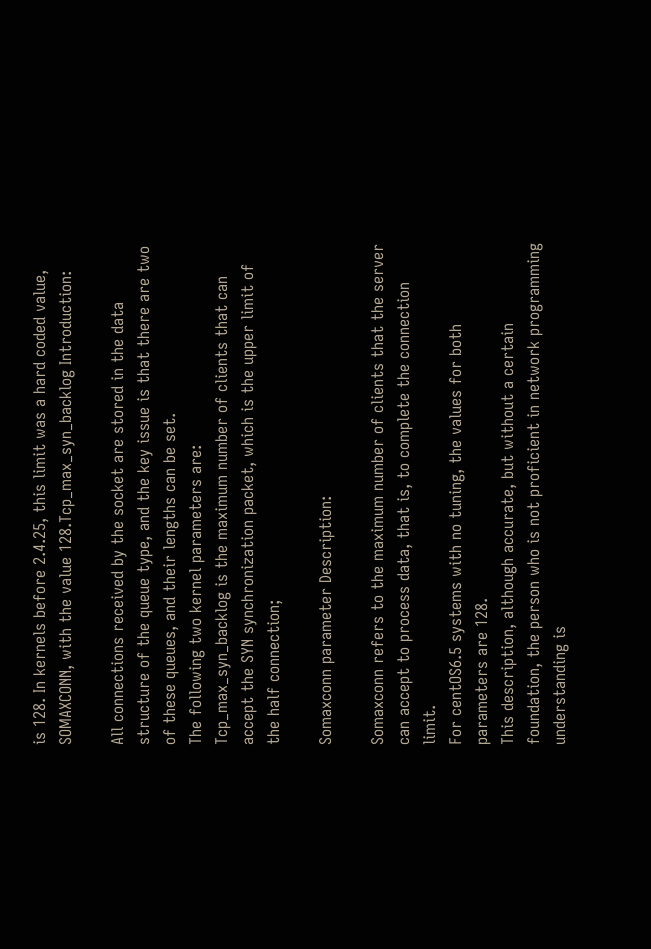is 128. In kernels before 2.4.25, this limit was a hard coded value, SOMAXCONN, with the value 128.Tcp_max_syn_backlog Introduction:

All connections received by the socket are stored in the data structure of the queue type, and the key issue is that there are two of these queues, and their lengths can be set.
The following two kernel parameters are:
Tcp_max_syn_backlog is the maximum number of clients that can accept the SYN synchronization packet, which is the upper limit of the half connection;

Somaxconn parameter Description:

Somaxconn refers to the maximum number of clients that the server can accept to process data, that is, to complete the connection limit.
For centOS6.5 systems with no tuning, the values for both parameters are 128.
This description, although accurate, but without a certain foundation, the person who is not proficient in network programming understanding is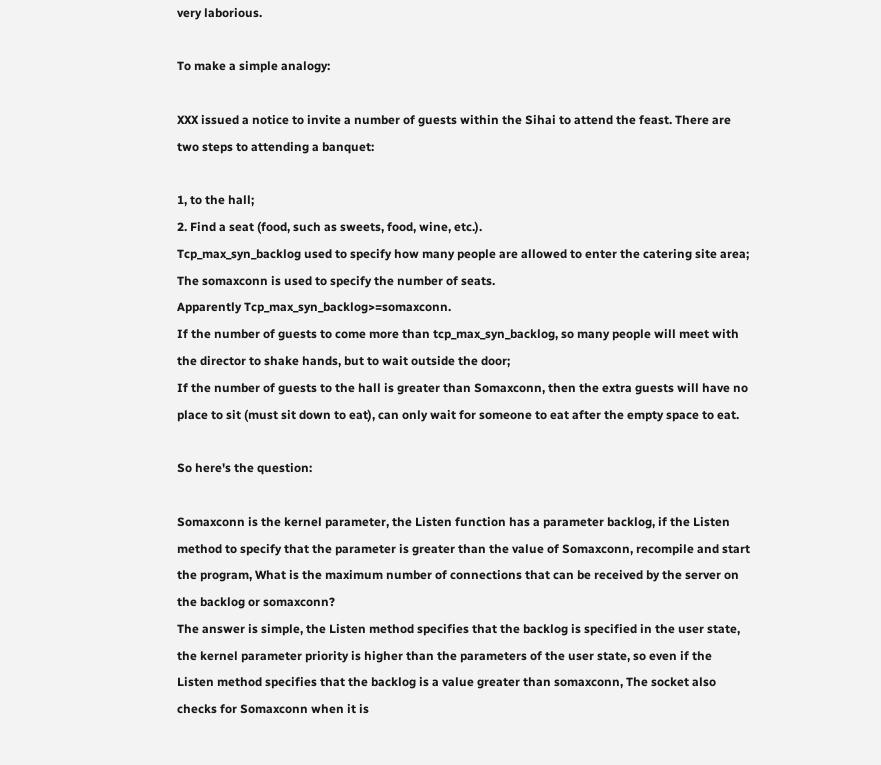very laborious.

To make a simple analogy:

XXX issued a notice to invite a number of guests within the Sihai to attend the feast. There are two steps to attending a banquet:

1, to the hall;
2. Find a seat (food, such as sweets, food, wine, etc.).
Tcp_max_syn_backlog used to specify how many people are allowed to enter the catering site area;
The somaxconn is used to specify the number of seats.
Apparently Tcp_max_syn_backlog>=somaxconn.
If the number of guests to come more than tcp_max_syn_backlog, so many people will meet with the director to shake hands, but to wait outside the door;
If the number of guests to the hall is greater than Somaxconn, then the extra guests will have no place to sit (must sit down to eat), can only wait for someone to eat after the empty space to eat.

So here's the question:

Somaxconn is the kernel parameter, the Listen function has a parameter backlog, if the Listen method to specify that the parameter is greater than the value of Somaxconn, recompile and start the program, What is the maximum number of connections that can be received by the server on the backlog or somaxconn?
The answer is simple, the Listen method specifies that the backlog is specified in the user state, the kernel parameter priority is higher than the parameters of the user state, so even if the Listen method specifies that the backlog is a value greater than somaxconn, The socket also checks for Somaxconn when it is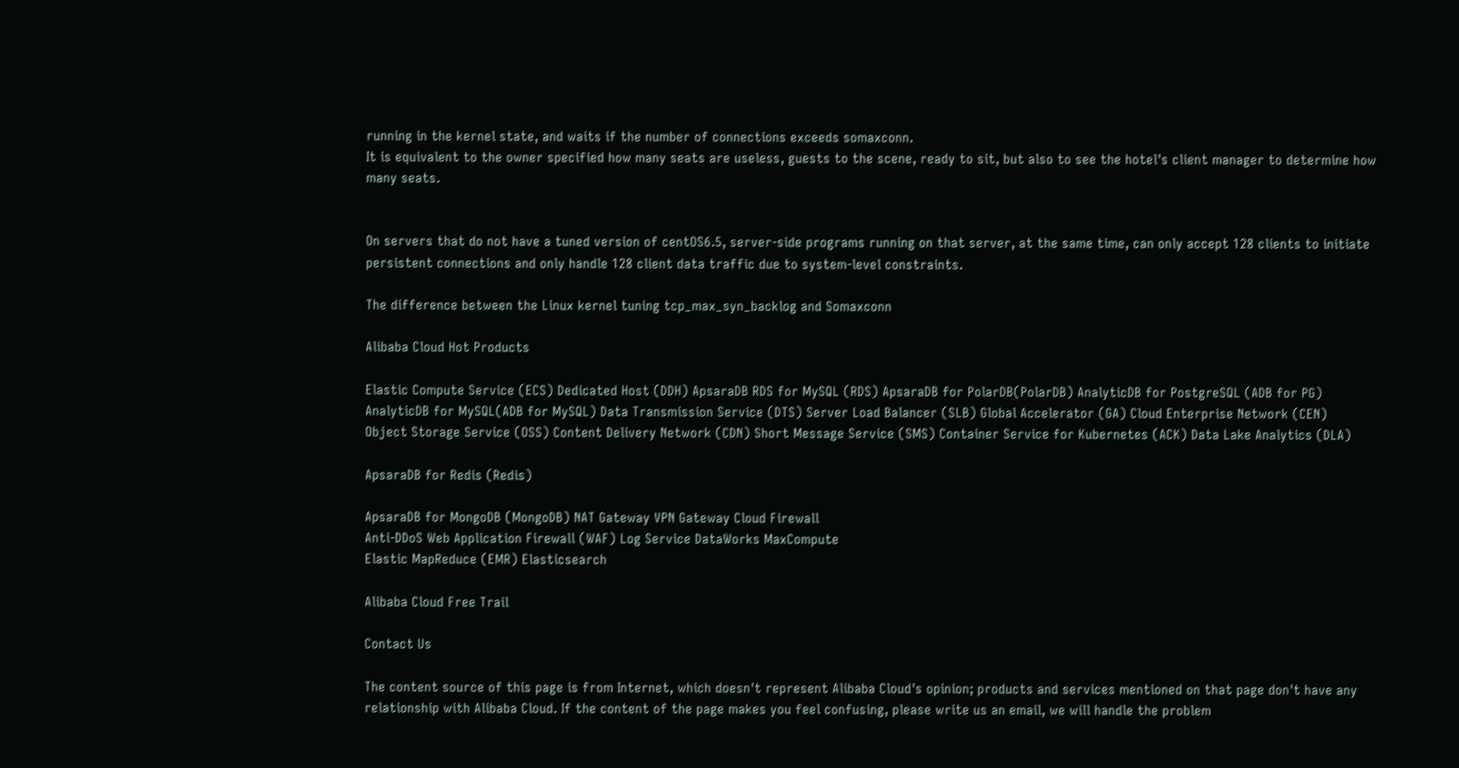running in the kernel state, and waits if the number of connections exceeds somaxconn.
It is equivalent to the owner specified how many seats are useless, guests to the scene, ready to sit, but also to see the hotel's client manager to determine how many seats.


On servers that do not have a tuned version of centOS6.5, server-side programs running on that server, at the same time, can only accept 128 clients to initiate persistent connections and only handle 128 client data traffic due to system-level constraints.

The difference between the Linux kernel tuning tcp_max_syn_backlog and Somaxconn

Alibaba Cloud Hot Products

Elastic Compute Service (ECS) Dedicated Host (DDH) ApsaraDB RDS for MySQL (RDS) ApsaraDB for PolarDB(PolarDB) AnalyticDB for PostgreSQL (ADB for PG)
AnalyticDB for MySQL(ADB for MySQL) Data Transmission Service (DTS) Server Load Balancer (SLB) Global Accelerator (GA) Cloud Enterprise Network (CEN)
Object Storage Service (OSS) Content Delivery Network (CDN) Short Message Service (SMS) Container Service for Kubernetes (ACK) Data Lake Analytics (DLA)

ApsaraDB for Redis (Redis)

ApsaraDB for MongoDB (MongoDB) NAT Gateway VPN Gateway Cloud Firewall
Anti-DDoS Web Application Firewall (WAF) Log Service DataWorks MaxCompute
Elastic MapReduce (EMR) Elasticsearch

Alibaba Cloud Free Trail

Contact Us

The content source of this page is from Internet, which doesn't represent Alibaba Cloud's opinion; products and services mentioned on that page don't have any relationship with Alibaba Cloud. If the content of the page makes you feel confusing, please write us an email, we will handle the problem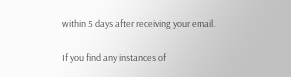within 5 days after receiving your email.

If you find any instances of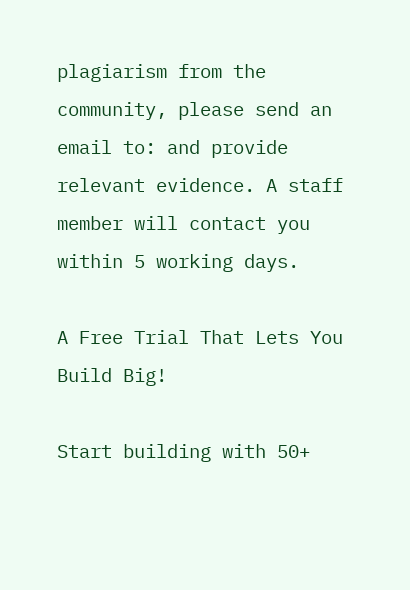plagiarism from the community, please send an email to: and provide relevant evidence. A staff member will contact you within 5 working days.

A Free Trial That Lets You Build Big!

Start building with 50+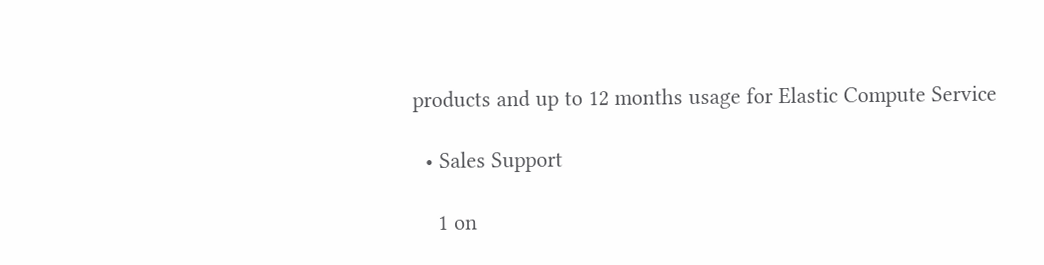products and up to 12 months usage for Elastic Compute Service

  • Sales Support

    1 on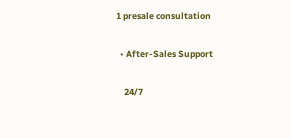1 presale consultation

  • After-Sales Support

    24/7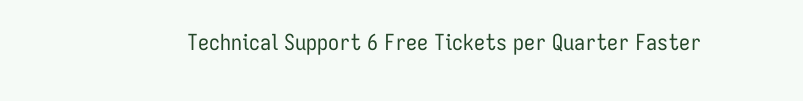Technical Support 6 Free Tickets per Quarter Faster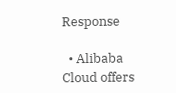Response

  • Alibaba Cloud offers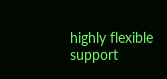highly flexible support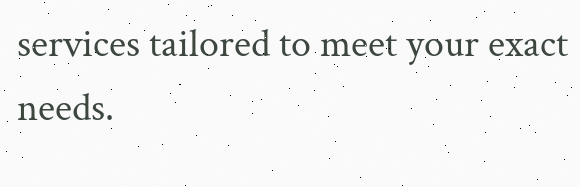services tailored to meet your exact needs.